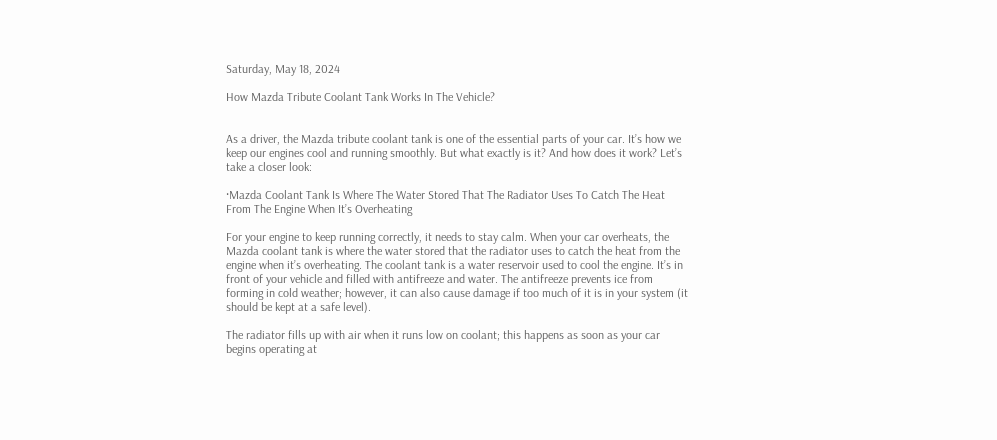Saturday, May 18, 2024

How Mazda Tribute Coolant Tank Works In The Vehicle?


As a driver, the Mazda tribute coolant tank is one of the essential parts of your car. It’s how we keep our engines cool and running smoothly. But what exactly is it? And how does it work? Let’s take a closer look:

·Mazda Coolant Tank Is Where The Water Stored That The Radiator Uses To Catch The Heat From The Engine When It’s Overheating

For your engine to keep running correctly, it needs to stay calm. When your car overheats, the Mazda coolant tank is where the water stored that the radiator uses to catch the heat from the engine when it’s overheating. The coolant tank is a water reservoir used to cool the engine. It’s in front of your vehicle and filled with antifreeze and water. The antifreeze prevents ice from forming in cold weather; however, it can also cause damage if too much of it is in your system (it should be kept at a safe level).

The radiator fills up with air when it runs low on coolant; this happens as soon as your car begins operating at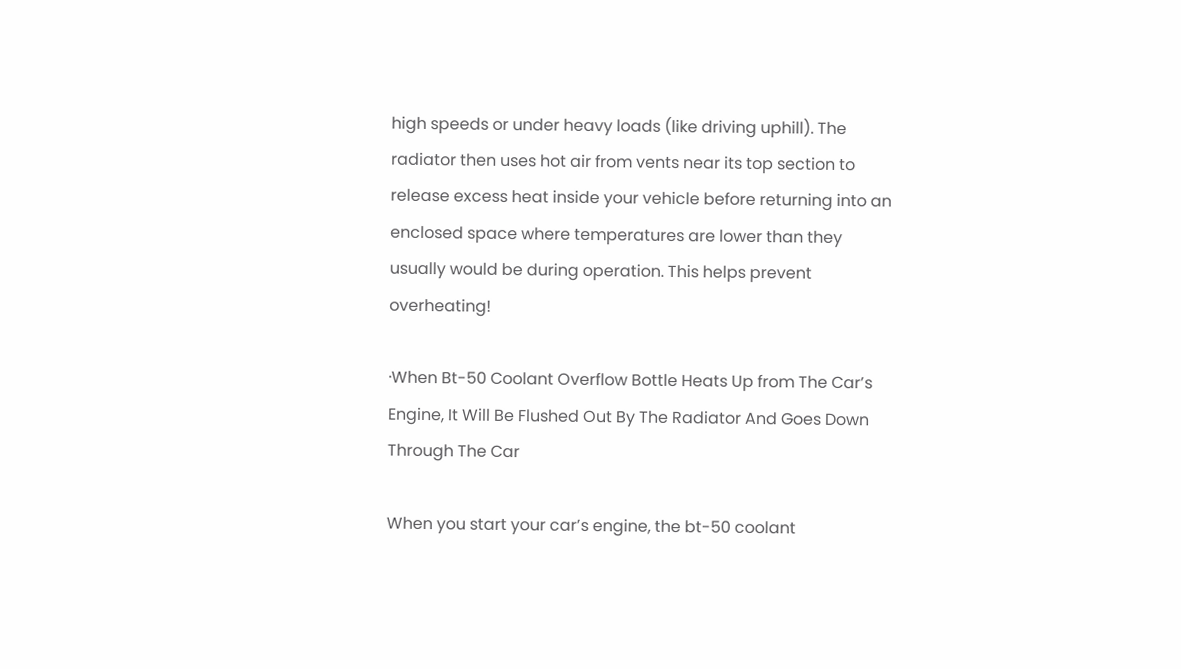high speeds or under heavy loads (like driving uphill). The radiator then uses hot air from vents near its top section to release excess heat inside your vehicle before returning into an enclosed space where temperatures are lower than they usually would be during operation. This helps prevent overheating!

·When Bt-50 Coolant Overflow Bottle Heats Up from The Car’s Engine, It Will Be Flushed Out By The Radiator And Goes Down Through The Car

When you start your car’s engine, the bt-50 coolant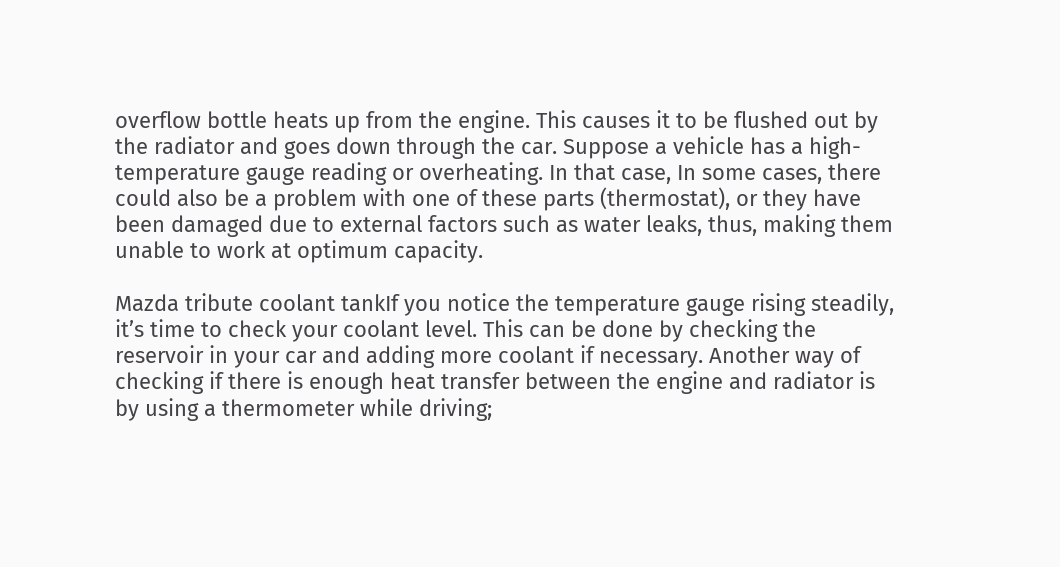overflow bottle heats up from the engine. This causes it to be flushed out by the radiator and goes down through the car. Suppose a vehicle has a high-temperature gauge reading or overheating. In that case, In some cases, there could also be a problem with one of these parts (thermostat), or they have been damaged due to external factors such as water leaks, thus, making them unable to work at optimum capacity.

Mazda tribute coolant tankIf you notice the temperature gauge rising steadily, it’s time to check your coolant level. This can be done by checking the reservoir in your car and adding more coolant if necessary. Another way of checking if there is enough heat transfer between the engine and radiator is by using a thermometer while driving;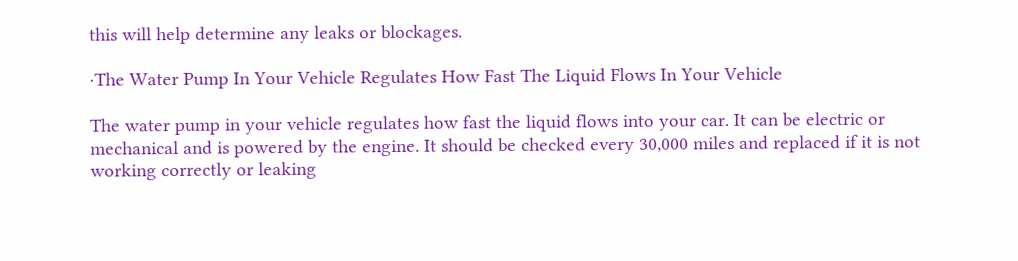this will help determine any leaks or blockages.

·The Water Pump In Your Vehicle Regulates How Fast The Liquid Flows In Your Vehicle

The water pump in your vehicle regulates how fast the liquid flows into your car. It can be electric or mechanical and is powered by the engine. It should be checked every 30,000 miles and replaced if it is not working correctly or leaking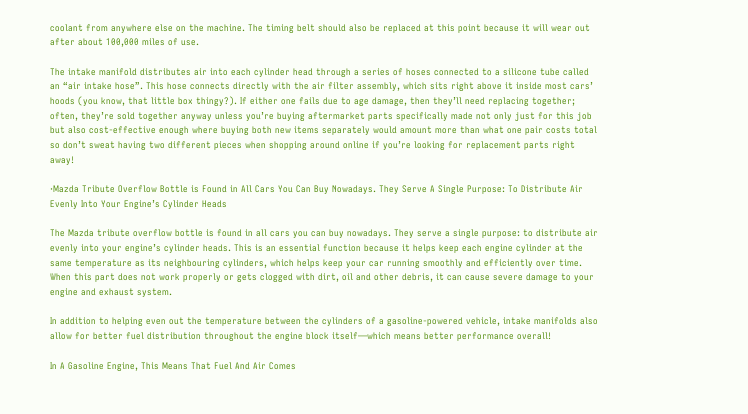coolant from anywhere else on the machine. The timing belt should also be replaced at this point because it will wear out after about 100,000 miles of use.

The intake manifold distributes air into each cylinder head through a series of hoses connected to a silicone tube called an “air intake hose”. This hose connects directly with the air filter assembly, which sits right above it inside most cars’ hoods (you know, that little box thingy?). If either one fails due to age damage, then they’ll need replacing together; often, they’re sold together anyway unless you’re buying aftermarket parts specifically made not only just for this job but also cost-effective enough where buying both new items separately would amount more than what one pair costs total so don’t sweat having two different pieces when shopping around online if you’re looking for replacement parts right away!

·Mazda Tribute Overflow Bottle is Found in All Cars You Can Buy Nowadays. They Serve A Single Purpose: To Distribute Air Evenly Into Your Engine’s Cylinder Heads

The Mazda tribute overflow bottle is found in all cars you can buy nowadays. They serve a single purpose: to distribute air evenly into your engine’s cylinder heads. This is an essential function because it helps keep each engine cylinder at the same temperature as its neighbouring cylinders, which helps keep your car running smoothly and efficiently over time. When this part does not work properly or gets clogged with dirt, oil and other debris, it can cause severe damage to your engine and exhaust system.

In addition to helping even out the temperature between the cylinders of a gasoline-powered vehicle, intake manifolds also allow for better fuel distribution throughout the engine block itself—which means better performance overall!

In A Gasoline Engine, This Means That Fuel And Air Comes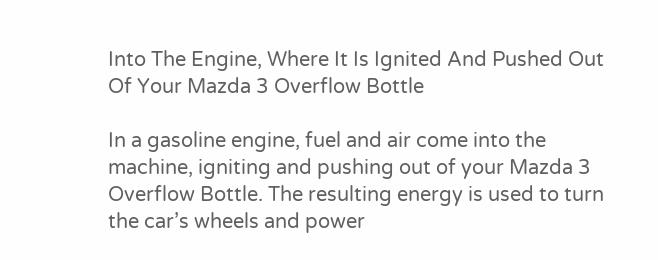Into The Engine, Where It Is Ignited And Pushed Out Of Your Mazda 3 Overflow Bottle

In a gasoline engine, fuel and air come into the machine, igniting and pushing out of your Mazda 3 Overflow Bottle. The resulting energy is used to turn the car’s wheels and power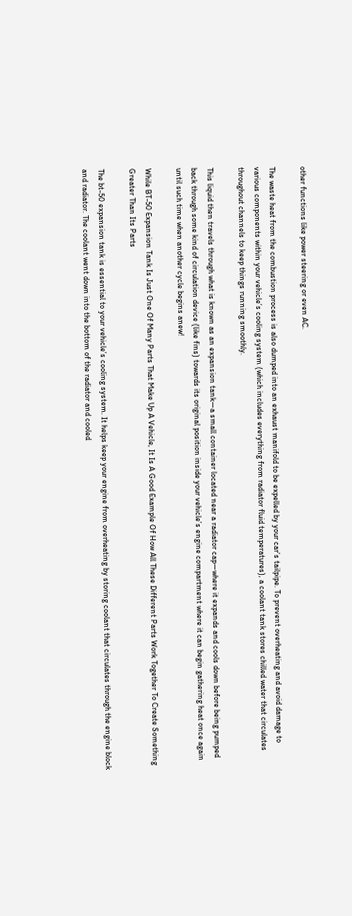other functions like power steering or even AC.

The waste heat from the combustion process is also dumped into an exhaust manifold to be expelled by your car’s tailpipe. To prevent overheating and avoid damage to various components within your vehicle’s cooling system (which includes everything from radiator fluid temperatures), a coolant tank stores chilled water that circulates throughout channels to keep things running smoothly.

This liquid then travels through what is known as an expansion tank—a small container located near a radiator cap—where it expands and cools down before being pumped back through some kind of circulation device (like fins) towards its original position inside your vehicle’s engine compartment where it can begin gathering heat once again until such time when another cycle begins anew!

While BT-50 Expansion Tank Is Just One Of Many Parts That Make Up A Vehicle, It Is A Good Example Of How All These Different Parts Work Together To Create Something Greater Than Its Parts

The bt-50 expansion tank is essential to your vehicle’s cooling system. It helps keep your engine from overheating by storing coolant that circulates through the engine block and radiator. The coolant went down into the bottom of the radiator and cooled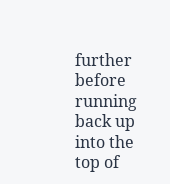further before running back up into the top of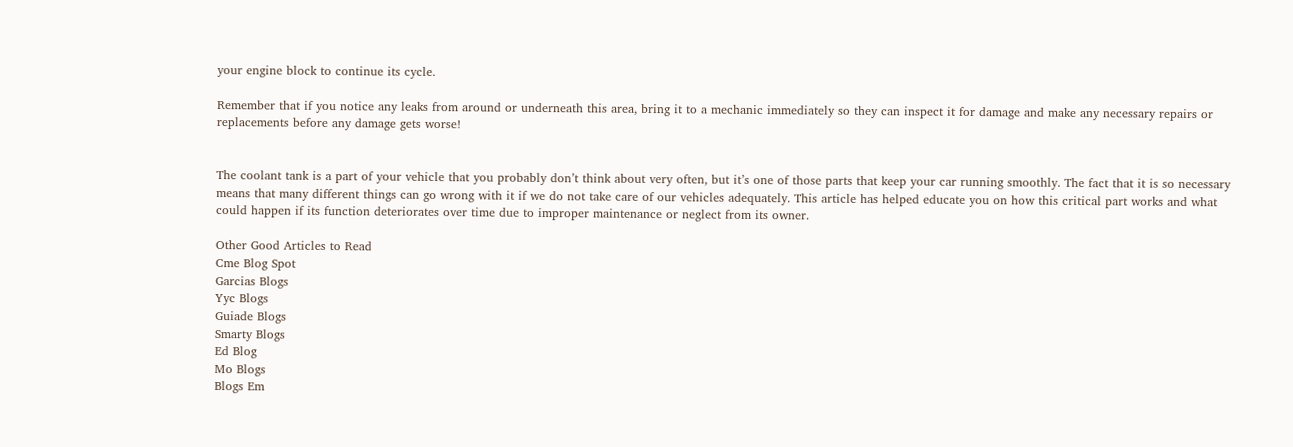your engine block to continue its cycle.

Remember that if you notice any leaks from around or underneath this area, bring it to a mechanic immediately so they can inspect it for damage and make any necessary repairs or replacements before any damage gets worse!


The coolant tank is a part of your vehicle that you probably don’t think about very often, but it’s one of those parts that keep your car running smoothly. The fact that it is so necessary means that many different things can go wrong with it if we do not take care of our vehicles adequately. This article has helped educate you on how this critical part works and what could happen if its function deteriorates over time due to improper maintenance or neglect from its owner.

Other Good Articles to Read
Cme Blog Spot
Garcias Blogs
Yyc Blogs
Guiade Blogs
Smarty Blogs
Ed Blog
Mo Blogs
Blogs Em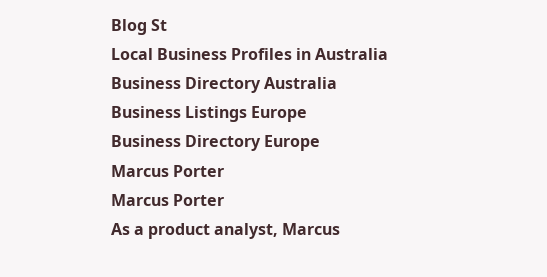Blog St
Local Business Profiles in Australia
Business Directory Australia
Business Listings Europe
Business Directory Europe
Marcus Porter
Marcus Porter
As a product analyst, Marcus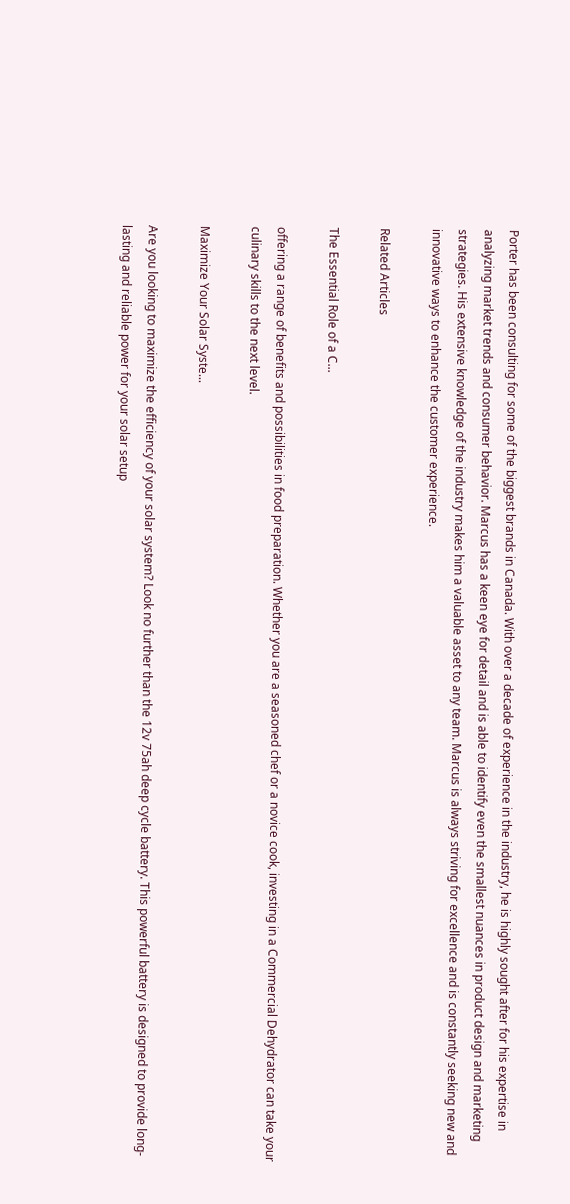Porter has been consulting for some of the biggest brands in Canada. With over a decade of experience in the industry, he is highly sought after for his expertise in analyzing market trends and consumer behavior. Marcus has a keen eye for detail and is able to identify even the smallest nuances in product design and marketing strategies. His extensive knowledge of the industry makes him a valuable asset to any team. Marcus is always striving for excellence and is constantly seeking new and innovative ways to enhance the customer experience.

Related Articles

The Essential Role of a C...

offering a range of benefits and possibilities in food preparation. Whether you are a seasoned chef or a novice cook, investing in a Commercial Dehydrator can take your culinary skills to the next level.

Maximize Your Solar Syste...

Are you looking to maximize the efficiency of your solar system? Look no further than the 12v 75ah deep cycle battery. This powerful battery is designed to provide long-lasting and reliable power for your solar setup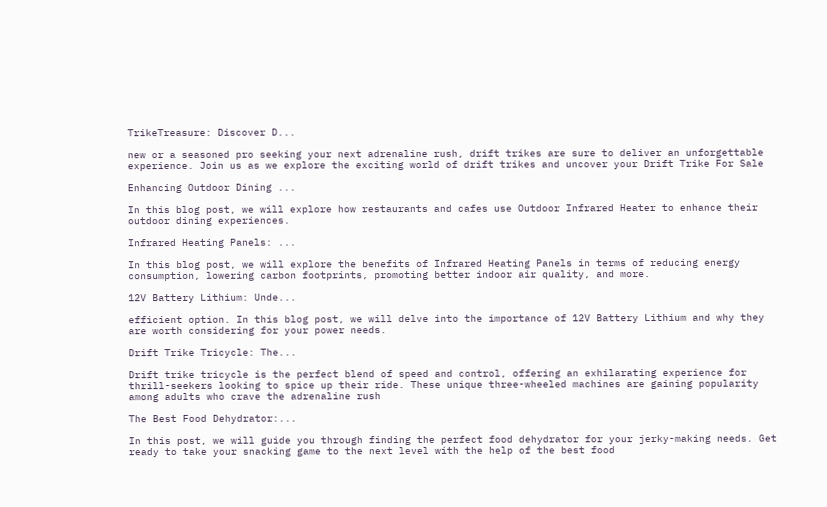TrikeTreasure: Discover D...

new or a seasoned pro seeking your next adrenaline rush, drift trikes are sure to deliver an unforgettable experience. Join us as we explore the exciting world of drift trikes and uncover your Drift Trike For Sale

Enhancing Outdoor Dining ...

In this blog post, we will explore how restaurants and cafes use Outdoor Infrared Heater to enhance their outdoor dining experiences.

Infrared Heating Panels: ...

In this blog post, we will explore the benefits of Infrared Heating Panels in terms of reducing energy consumption, lowering carbon footprints, promoting better indoor air quality, and more.

12V Battery Lithium: Unde...

efficient option. In this blog post, we will delve into the importance of 12V Battery Lithium and why they are worth considering for your power needs.

Drift Trike Tricycle: The...

Drift trike tricycle is the perfect blend of speed and control, offering an exhilarating experience for thrill-seekers looking to spice up their ride. These unique three-wheeled machines are gaining popularity among adults who crave the adrenaline rush

The Best Food Dehydrator:...

In this post, we will guide you through finding the perfect food dehydrator for your jerky-making needs. Get ready to take your snacking game to the next level with the help of the best food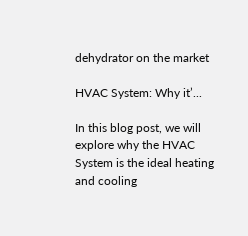dehydrator on the market

HVAC System: Why it’...

In this blog post, we will explore why the HVAC System is the ideal heating and cooling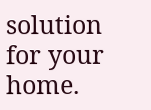solution for your home.